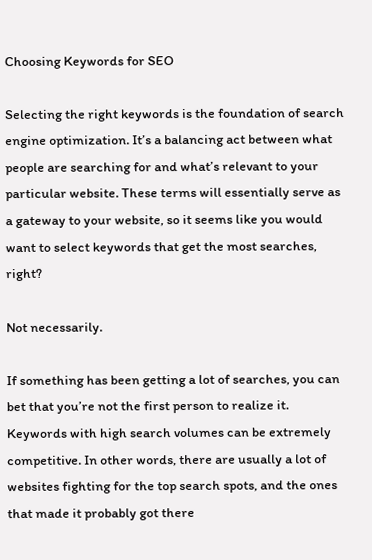Choosing Keywords for SEO

Selecting the right keywords is the foundation of search engine optimization. It’s a balancing act between what people are searching for and what’s relevant to your particular website. These terms will essentially serve as a gateway to your website, so it seems like you would want to select keywords that get the most searches, right?

Not necessarily.

If something has been getting a lot of searches, you can bet that you’re not the first person to realize it. Keywords with high search volumes can be extremely competitive. In other words, there are usually a lot of websites fighting for the top search spots, and the ones that made it probably got there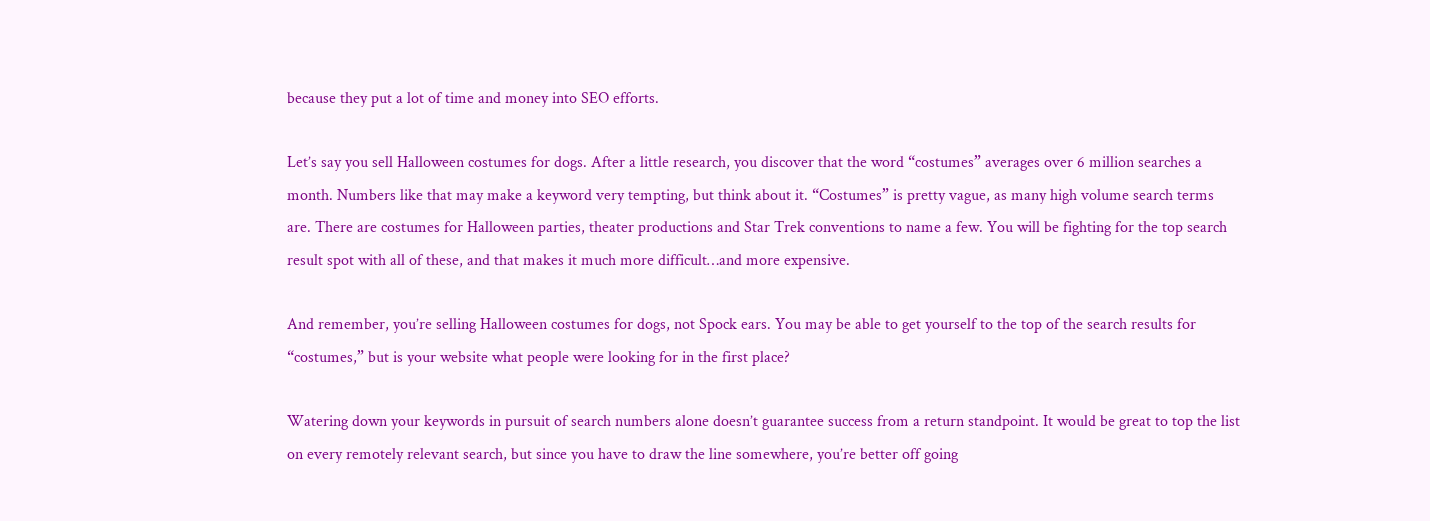because they put a lot of time and money into SEO efforts.

Let’s say you sell Halloween costumes for dogs. After a little research, you discover that the word “costumes” averages over 6 million searches a month. Numbers like that may make a keyword very tempting, but think about it. “Costumes” is pretty vague, as many high volume search terms are. There are costumes for Halloween parties, theater productions and Star Trek conventions to name a few. You will be fighting for the top search result spot with all of these, and that makes it much more difficult…and more expensive.

And remember, you’re selling Halloween costumes for dogs, not Spock ears. You may be able to get yourself to the top of the search results for “costumes,” but is your website what people were looking for in the first place?

Watering down your keywords in pursuit of search numbers alone doesn’t guarantee success from a return standpoint. It would be great to top the list on every remotely relevant search, but since you have to draw the line somewhere, you’re better off going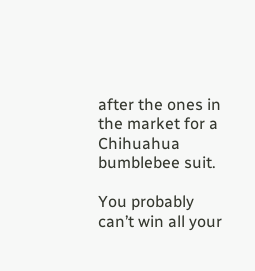after the ones in the market for a Chihuahua bumblebee suit.

You probably can’t win all your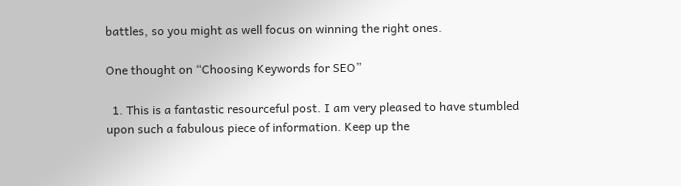battles, so you might as well focus on winning the right ones.

One thought on “Choosing Keywords for SEO”

  1. This is a fantastic resourceful post. I am very pleased to have stumbled upon such a fabulous piece of information. Keep up the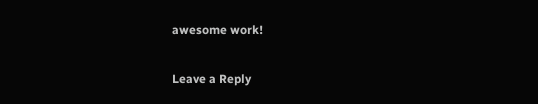awesome work!

Leave a Reply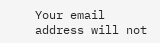Your email address will not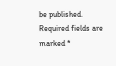be published. Required fields are marked *